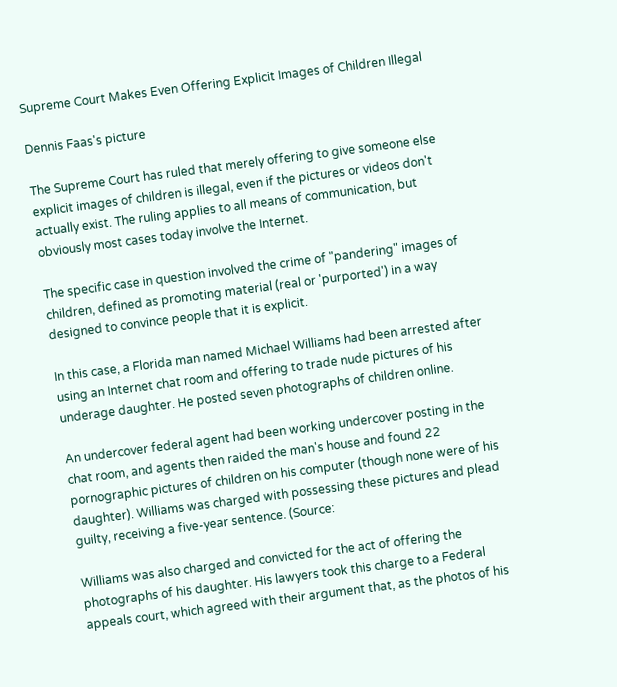Supreme Court Makes Even Offering Explicit Images of Children Illegal

Dennis Faas's picture

The Supreme Court has ruled that merely offering to give someone else explicit images of children is illegal, even if the pictures or videos don't actually exist. The ruling applies to all means of communication, but obviously most cases today involve the Internet.

The specific case in question involved the crime of "pandering" images of children, defined as promoting material (real or 'purported') in a way designed to convince people that it is explicit.

In this case, a Florida man named Michael Williams had been arrested after using an Internet chat room and offering to trade nude pictures of his underage daughter. He posted seven photographs of children online.

An undercover federal agent had been working undercover posting in the chat room, and agents then raided the man's house and found 22 pornographic pictures of children on his computer (though none were of his daughter). Williams was charged with possessing these pictures and plead guilty, receiving a five-year sentence. (Source:

Williams was also charged and convicted for the act of offering the photographs of his daughter. His lawyers took this charge to a Federal appeals court, which agreed with their argument that, as the photos of his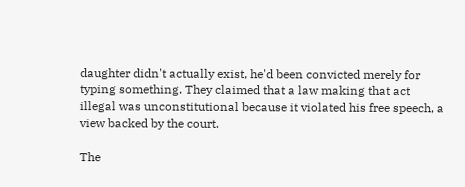daughter didn't actually exist, he'd been convicted merely for typing something. They claimed that a law making that act illegal was unconstitutional because it violated his free speech, a view backed by the court.

The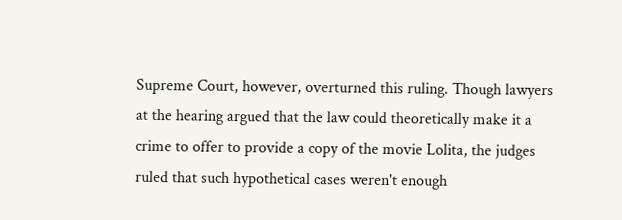Supreme Court, however, overturned this ruling. Though lawyers at the hearing argued that the law could theoretically make it a crime to offer to provide a copy of the movie Lolita, the judges ruled that such hypothetical cases weren't enough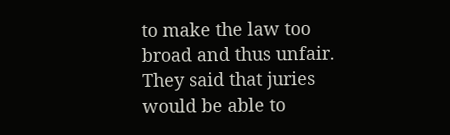to make the law too broad and thus unfair. They said that juries would be able to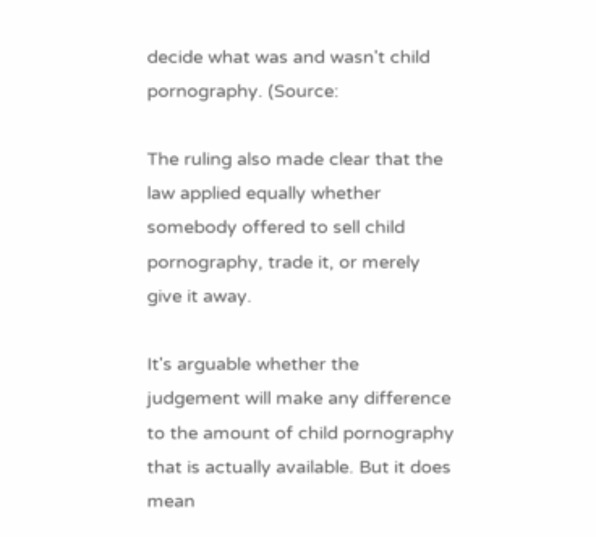decide what was and wasn't child pornography. (Source:

The ruling also made clear that the law applied equally whether somebody offered to sell child pornography, trade it, or merely give it away.

It's arguable whether the judgement will make any difference to the amount of child pornography that is actually available. But it does mean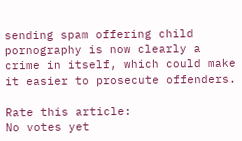sending spam offering child pornography is now clearly a crime in itself, which could make it easier to prosecute offenders.

Rate this article:
No votes yet